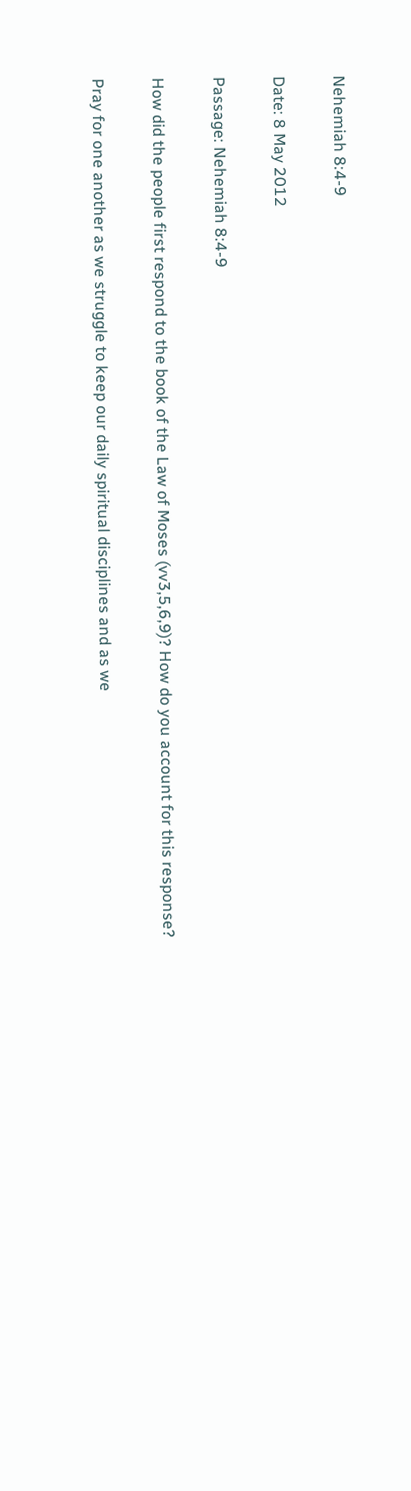Nehemiah 8:4-9

Date: 8 May 2012

Passage: Nehemiah 8:4-9

How did the people first respond to the book of the Law of Moses (vv3,5,6,9)? How do you account for this response?

Pray for one another as we struggle to keep our daily spiritual disciplines and as we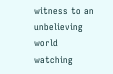witness to an unbelieving world watching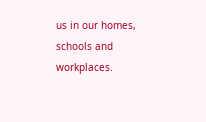us in our homes, schools and workplaces.